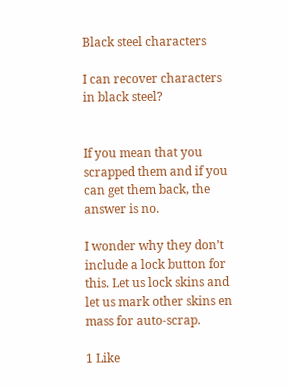Black steel characters

I can recover characters in black steel?


If you mean that you scrapped them and if you can get them back, the answer is no.

I wonder why they don’t include a lock button for this. Let us lock skins and let us mark other skins en mass for auto-scrap.

1 Like